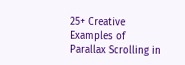25+ Creative Examples of Parallax Scrolling in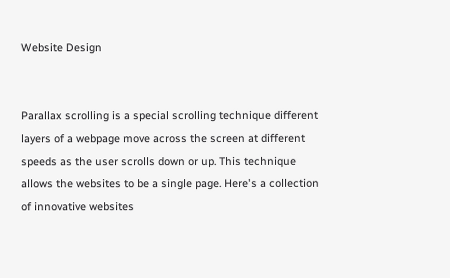Website Design


Parallax scrolling is a special scrolling technique different layers of a webpage move across the screen at different speeds as the user scrolls down or up. This technique allows the websites to be a single page. Here's a collection of innovative websites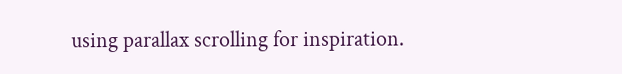using parallax scrolling for inspiration.